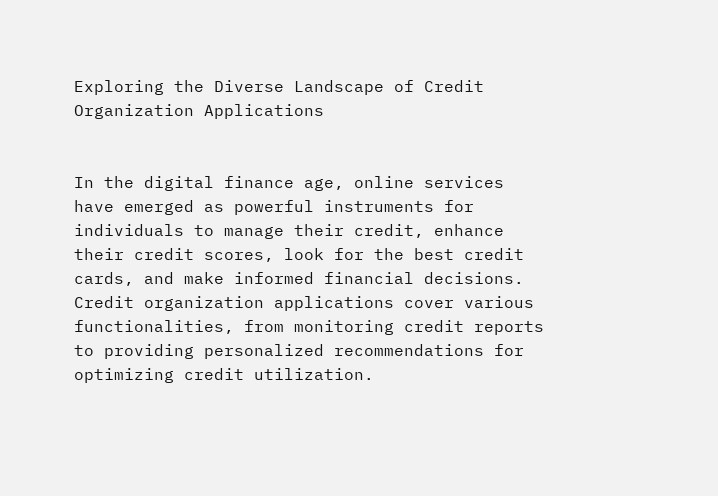Exploring the Diverse Landscape of Credit Organization Applications


In the digital finance age, online services have emerged as powerful instruments for individuals to manage their credit, enhance their credit scores, look for the best credit cards, and make informed financial decisions. Credit organization applications cover various functionalities, from monitoring credit reports to providing personalized recommendations for optimizing credit utilization.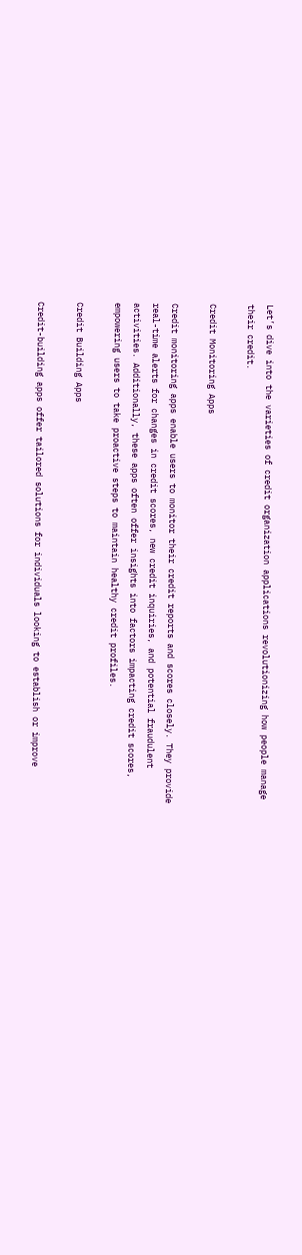Let’s dive into the varieties of credit organization applications revolutionizing how people manage their credit.

Credit Monitoring Apps

Credit monitoring apps enable users to monitor their credit reports and scores closely. They provide real-time alerts for changes in credit scores, new credit inquiries, and potential fraudulent activities. Additionally, these apps often offer insights into factors impacting credit scores, empowering users to take proactive steps to maintain healthy credit profiles.

Credit Building Apps

Credit-building apps offer tailored solutions for individuals looking to establish or improve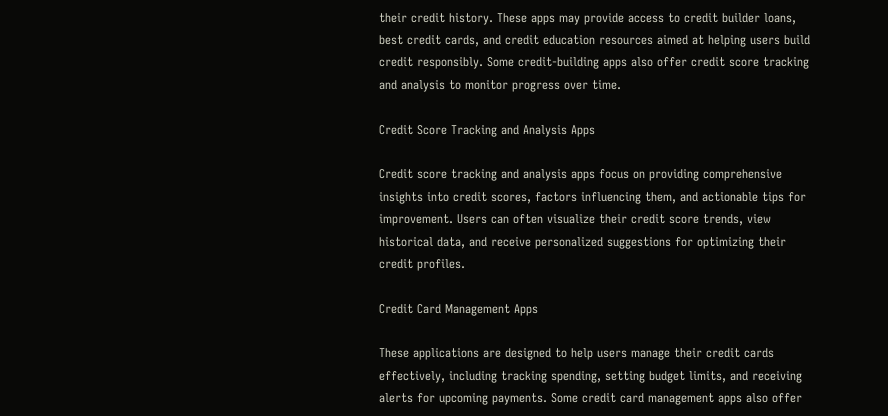their credit history. These apps may provide access to credit builder loans, best credit cards, and credit education resources aimed at helping users build credit responsibly. Some credit-building apps also offer credit score tracking and analysis to monitor progress over time.

Credit Score Tracking and Analysis Apps

Credit score tracking and analysis apps focus on providing comprehensive insights into credit scores, factors influencing them, and actionable tips for improvement. Users can often visualize their credit score trends, view historical data, and receive personalized suggestions for optimizing their credit profiles.

Credit Card Management Apps

These applications are designed to help users manage their credit cards effectively, including tracking spending, setting budget limits, and receiving alerts for upcoming payments. Some credit card management apps also offer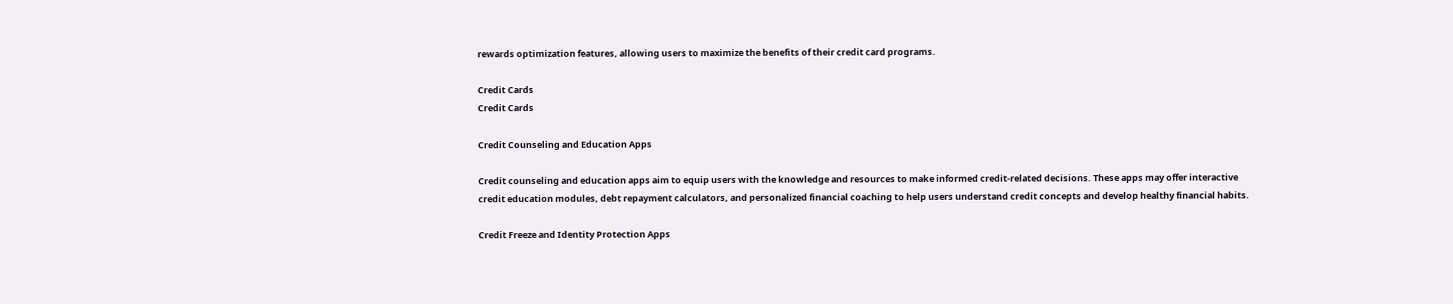rewards optimization features, allowing users to maximize the benefits of their credit card programs.

Credit Cards
Credit Cards

Credit Counseling and Education Apps

Credit counseling and education apps aim to equip users with the knowledge and resources to make informed credit-related decisions. These apps may offer interactive credit education modules, debt repayment calculators, and personalized financial coaching to help users understand credit concepts and develop healthy financial habits.

Credit Freeze and Identity Protection Apps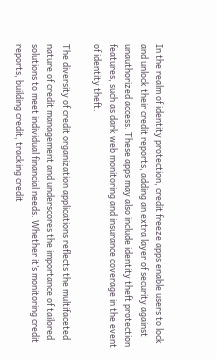In the realm of identity protection, credit freeze apps enable users to lock and unlock their credit reports, adding an extra layer of security against unauthorized access. These apps may also include identity theft protection features, such as dark web monitoring and insurance coverage in the event of identity theft.

The diversity of credit organization applications reflects the multifaceted nature of credit management and underscores the importance of tailored solutions to meet individual financial needs. Whether it’s monitoring credit reports, building credit, tracking credit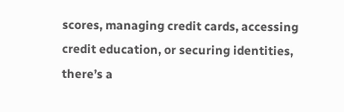scores, managing credit cards, accessing credit education, or securing identities, there’s a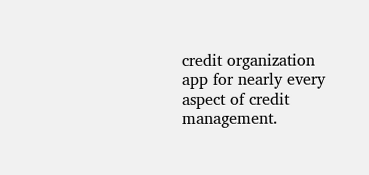credit organization app for nearly every aspect of credit management.